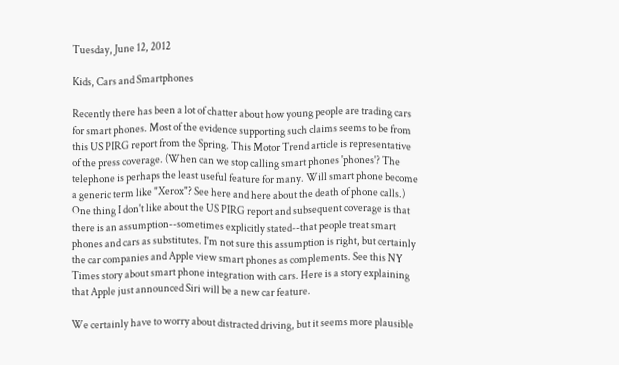Tuesday, June 12, 2012

Kids, Cars and Smartphones

Recently there has been a lot of chatter about how young people are trading cars for smart phones. Most of the evidence supporting such claims seems to be from this US PIRG report from the Spring. This Motor Trend article is representative of the press coverage. (When can we stop calling smart phones 'phones'? The telephone is perhaps the least useful feature for many. Will smart phone become a generic term like "Xerox"? See here and here about the death of phone calls.) One thing I don't like about the US PIRG report and subsequent coverage is that there is an assumption--sometimes explicitly stated--that people treat smart phones and cars as substitutes. I'm not sure this assumption is right, but certainly the car companies and Apple view smart phones as complements. See this NY Times story about smart phone integration with cars. Here is a story explaining that Apple just announced Siri will be a new car feature.

We certainly have to worry about distracted driving, but it seems more plausible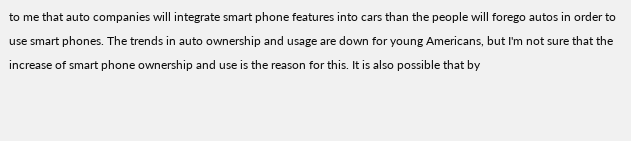to me that auto companies will integrate smart phone features into cars than the people will forego autos in order to use smart phones. The trends in auto ownership and usage are down for young Americans, but I'm not sure that the increase of smart phone ownership and use is the reason for this. It is also possible that by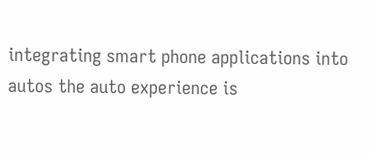integrating smart phone applications into autos the auto experience is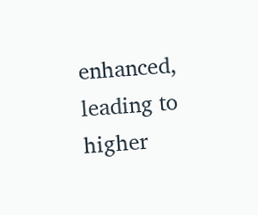enhanced, leading to higher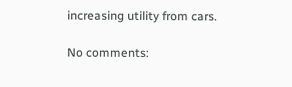increasing utility from cars.

No comments: